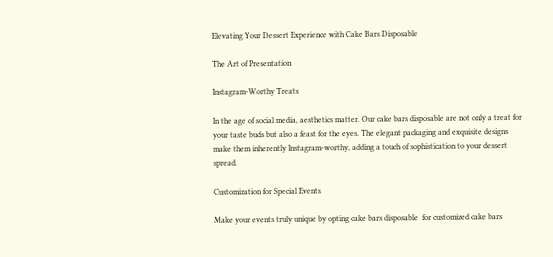Elevating Your Dessert Experience with Cake Bars Disposable

The Art of Presentation

Instagram-Worthy Treats

In the age of social media, aesthetics matter. Our cake bars disposable are not only a treat for your taste buds but also a feast for the eyes. The elegant packaging and exquisite designs make them inherently Instagram-worthy, adding a touch of sophistication to your dessert spread.

Customization for Special Events

Make your events truly unique by opting cake bars disposable  for customized cake bars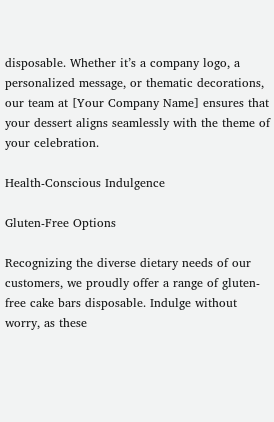disposable. Whether it’s a company logo, a personalized message, or thematic decorations, our team at [Your Company Name] ensures that your dessert aligns seamlessly with the theme of your celebration.

Health-Conscious Indulgence

Gluten-Free Options

Recognizing the diverse dietary needs of our customers, we proudly offer a range of gluten-free cake bars disposable. Indulge without worry, as these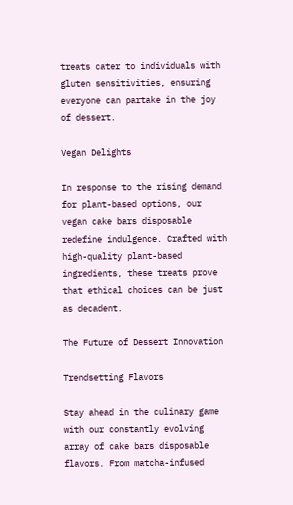treats cater to individuals with gluten sensitivities, ensuring everyone can partake in the joy of dessert.

Vegan Delights

In response to the rising demand for plant-based options, our vegan cake bars disposable redefine indulgence. Crafted with high-quality plant-based ingredients, these treats prove that ethical choices can be just as decadent.

The Future of Dessert Innovation

Trendsetting Flavors

Stay ahead in the culinary game with our constantly evolving array of cake bars disposable flavors. From matcha-infused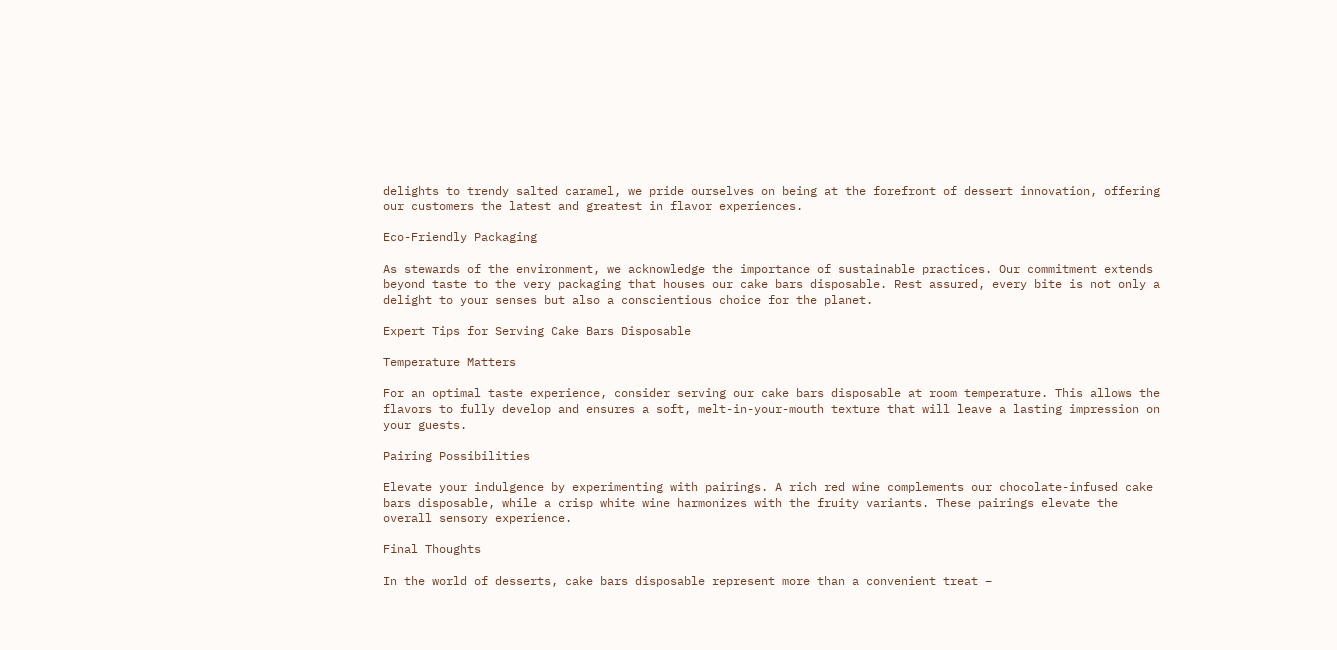delights to trendy salted caramel, we pride ourselves on being at the forefront of dessert innovation, offering our customers the latest and greatest in flavor experiences.

Eco-Friendly Packaging

As stewards of the environment, we acknowledge the importance of sustainable practices. Our commitment extends beyond taste to the very packaging that houses our cake bars disposable. Rest assured, every bite is not only a delight to your senses but also a conscientious choice for the planet.

Expert Tips for Serving Cake Bars Disposable

Temperature Matters

For an optimal taste experience, consider serving our cake bars disposable at room temperature. This allows the flavors to fully develop and ensures a soft, melt-in-your-mouth texture that will leave a lasting impression on your guests.

Pairing Possibilities

Elevate your indulgence by experimenting with pairings. A rich red wine complements our chocolate-infused cake bars disposable, while a crisp white wine harmonizes with the fruity variants. These pairings elevate the overall sensory experience.

Final Thoughts

In the world of desserts, cake bars disposable represent more than a convenient treat –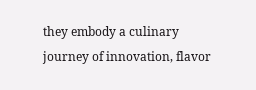they embody a culinary journey of innovation, flavor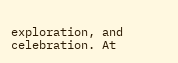exploration, and celebration. At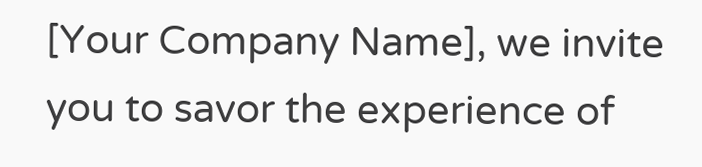[Your Company Name], we invite you to savor the experience of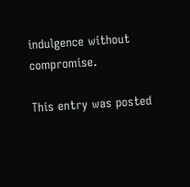indulgence without compromise.

This entry was posted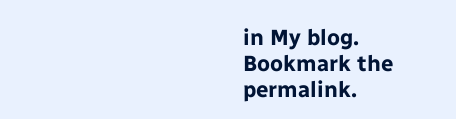in My blog. Bookmark the permalink.